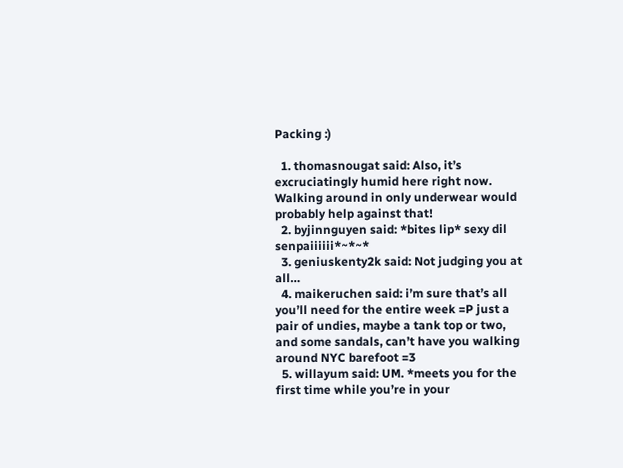Packing :)

  1. thomasnougat said: Also, it’s excruciatingly humid here right now. Walking around in only underwear would probably help against that!
  2. byjinnguyen said: *bites lip* sexy dil senpaiiiiii*~*~*
  3. geniuskenty2k said: Not judging you at all…
  4. maikeruchen said: i’m sure that’s all you’ll need for the entire week =P just a pair of undies, maybe a tank top or two, and some sandals, can’t have you walking around NYC barefoot =3
  5. willayum said: UM. *meets you for the first time while you’re in your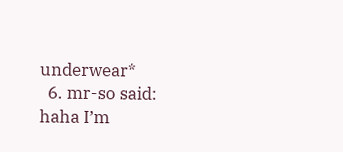underwear*
  6. mr-so said: haha I’m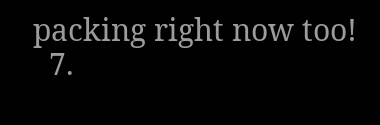packing right now too!
  7.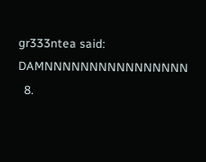gr333ntea said: DAMNNNNNNNNNNNNNNNN
  8.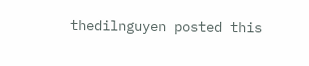thedilnguyen posted this